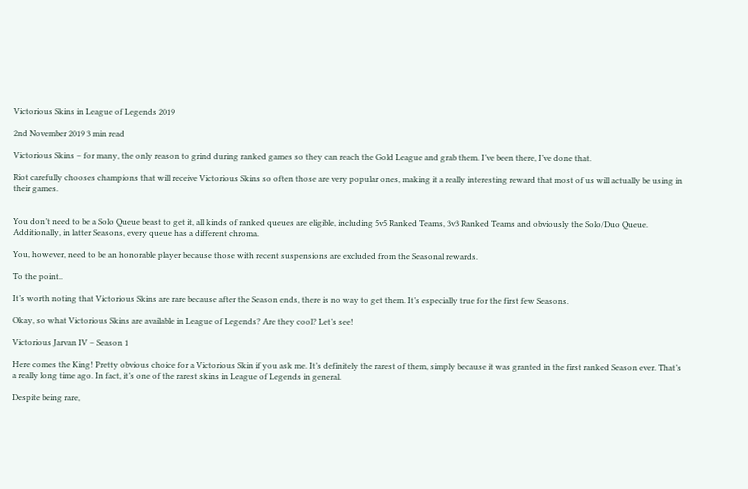Victorious Skins in League of Legends 2019

2nd November 2019 3 min read

Victorious Skins – for many, the only reason to grind during ranked games so they can reach the Gold League and grab them. I’ve been there, I’ve done that.

Riot carefully chooses champions that will receive Victorious Skins so often those are very popular ones, making it a really interesting reward that most of us will actually be using in their games.


You don’t need to be a Solo Queue beast to get it, all kinds of ranked queues are eligible, including 5v5 Ranked Teams, 3v3 Ranked Teams and obviously the Solo/Duo Queue. Additionally, in latter Seasons, every queue has a different chroma.

You, however, need to be an honorable player because those with recent suspensions are excluded from the Seasonal rewards.

To the point..

It’s worth noting that Victorious Skins are rare because after the Season ends, there is no way to get them. It’s especially true for the first few Seasons.

Okay, so what Victorious Skins are available in League of Legends? Are they cool? Let’s see!

Victorious Jarvan IV – Season 1

Here comes the King! Pretty obvious choice for a Victorious Skin if you ask me. It’s definitely the rarest of them, simply because it was granted in the first ranked Season ever. That’s a really long time ago. In fact, it’s one of the rarest skins in League of Legends in general.

Despite being rare,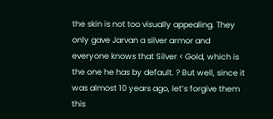the skin is not too visually appealing. They only gave Jarvan a silver armor and everyone knows that Silver < Gold, which is the one he has by default. ? But well, since it was almost 10 years ago, let’s forgive them this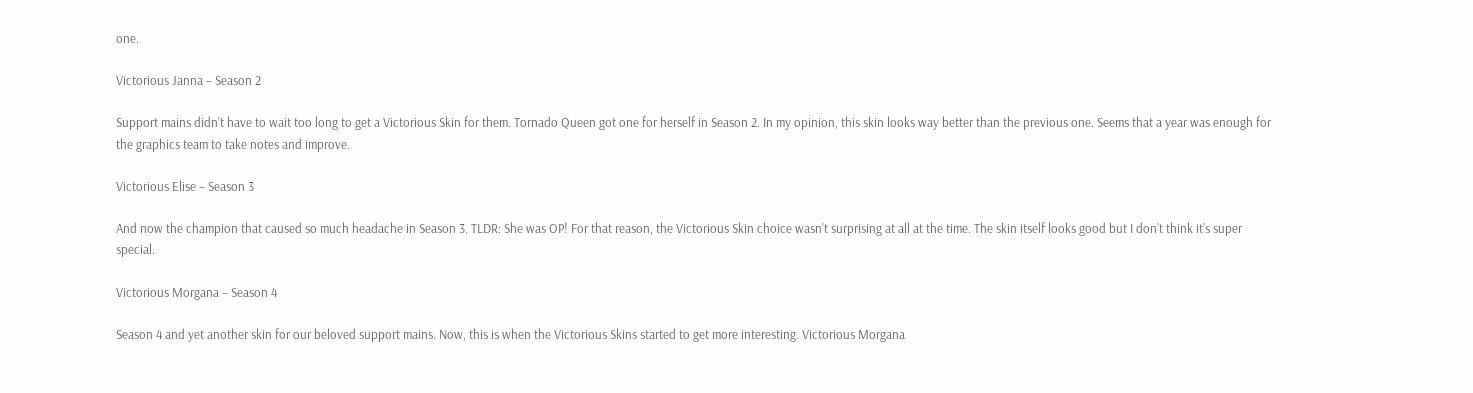one.

Victorious Janna – Season 2

Support mains didn’t have to wait too long to get a Victorious Skin for them. Tornado Queen got one for herself in Season 2. In my opinion, this skin looks way better than the previous one. Seems that a year was enough for the graphics team to take notes and improve.

Victorious Elise – Season 3

And now the champion that caused so much headache in Season 3. TLDR: She was OP! For that reason, the Victorious Skin choice wasn’t surprising at all at the time. The skin itself looks good but I don’t think it’s super special.

Victorious Morgana – Season 4

Season 4 and yet another skin for our beloved support mains. Now, this is when the Victorious Skins started to get more interesting. Victorious Morgana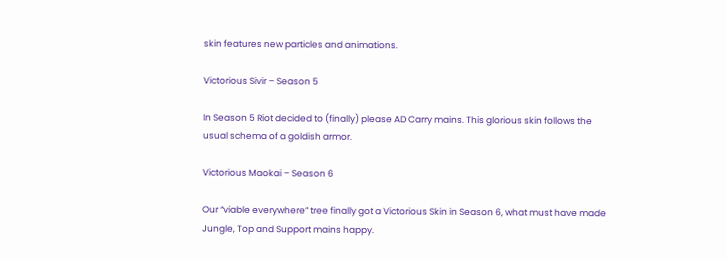skin features new particles and animations.

Victorious Sivir – Season 5

In Season 5 Riot decided to (finally) please AD Carry mains. This glorious skin follows the usual schema of a goldish armor.

Victorious Maokai – Season 6

Our “viable everywhere” tree finally got a Victorious Skin in Season 6, what must have made Jungle, Top and Support mains happy.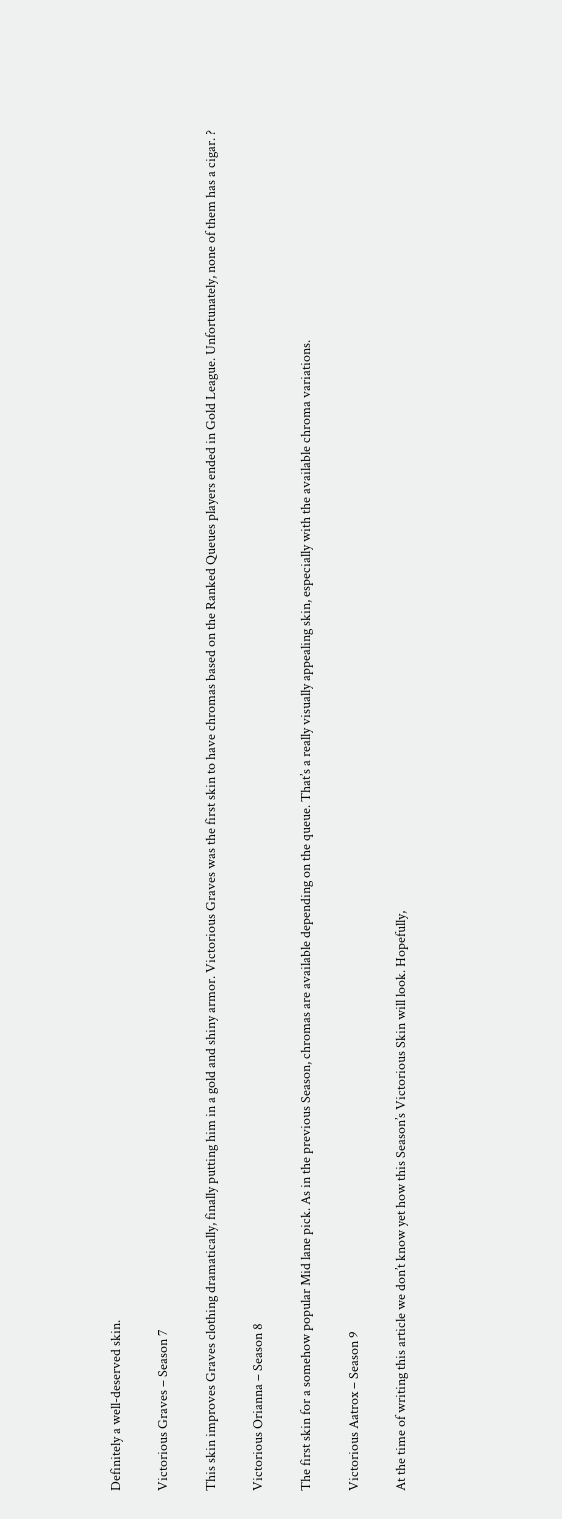Definitely a well-deserved skin.

Victorious Graves – Season 7

This skin improves Graves clothing dramatically, finally putting him in a gold and shiny armor. Victorious Graves was the first skin to have chromas based on the Ranked Queues players ended in Gold League. Unfortunately, none of them has a cigar. ?

Victorious Orianna – Season 8

The first skin for a somehow popular Mid lane pick. As in the previous Season, chromas are available depending on the queue. That’s a really visually appealing skin, especially with the available chroma variations.

Victorious Aatrox – Season 9

At the time of writing this article we don’t know yet how this Season’s Victorious Skin will look. Hopefully,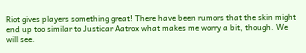Riot gives players something great! There have been rumors that the skin might end up too similar to Justicar Aatrox what makes me worry a bit, though. We will see.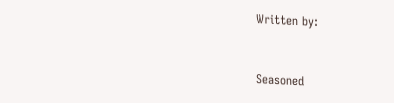Written by:


Seasoned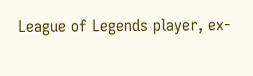League of Legends player, ex-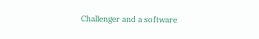Challenger and a software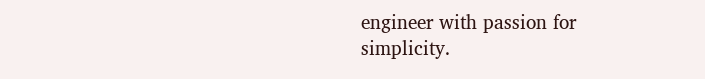engineer with passion for simplicity.